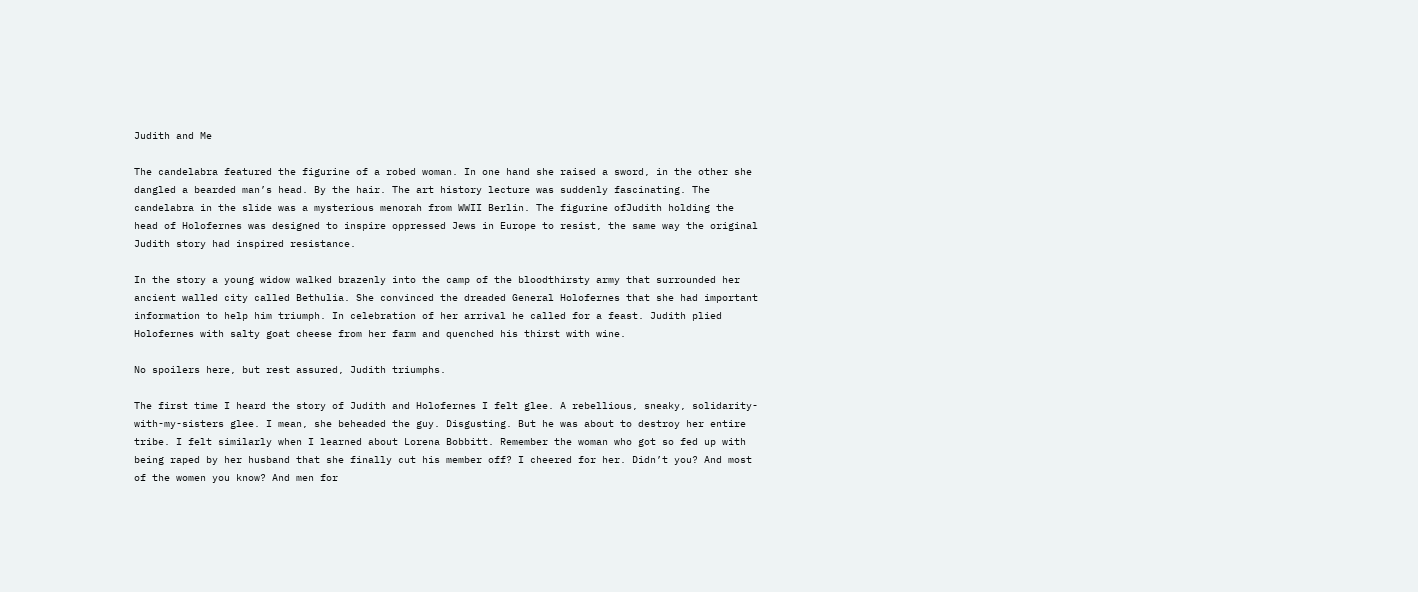Judith and Me

The candelabra featured the figurine of a robed woman. In one hand she raised a sword, in the other she dangled a bearded man’s head. By the hair. The art history lecture was suddenly fascinating. The candelabra in the slide was a mysterious menorah from WWII Berlin. The figurine ofJudith holding the head of Holofernes was designed to inspire oppressed Jews in Europe to resist, the same way the original Judith story had inspired resistance.

In the story a young widow walked brazenly into the camp of the bloodthirsty army that surrounded her ancient walled city called Bethulia. She convinced the dreaded General Holofernes that she had important information to help him triumph. In celebration of her arrival he called for a feast. Judith plied Holofernes with salty goat cheese from her farm and quenched his thirst with wine.

No spoilers here, but rest assured, Judith triumphs.

The first time I heard the story of Judith and Holofernes I felt glee. A rebellious, sneaky, solidarity-with-my-sisters glee. I mean, she beheaded the guy. Disgusting. But he was about to destroy her entire tribe. I felt similarly when I learned about Lorena Bobbitt. Remember the woman who got so fed up with being raped by her husband that she finally cut his member off? I cheered for her. Didn’t you? And most of the women you know? And men for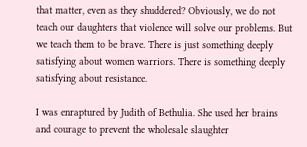that matter, even as they shuddered? Obviously, we do not teach our daughters that violence will solve our problems. But we teach them to be brave. There is just something deeply satisfying about women warriors. There is something deeply satisfying about resistance.

I was enraptured by Judith of Bethulia. She used her brains and courage to prevent the wholesale slaughter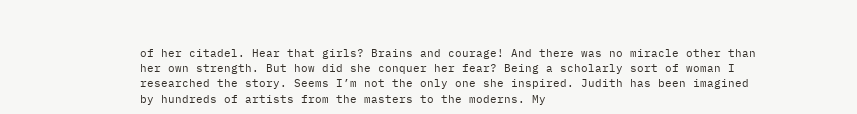of her citadel. Hear that girls? Brains and courage! And there was no miracle other than her own strength. But how did she conquer her fear? Being a scholarly sort of woman I researched the story. Seems I’m not the only one she inspired. Judith has been imagined by hundreds of artists from the masters to the moderns. My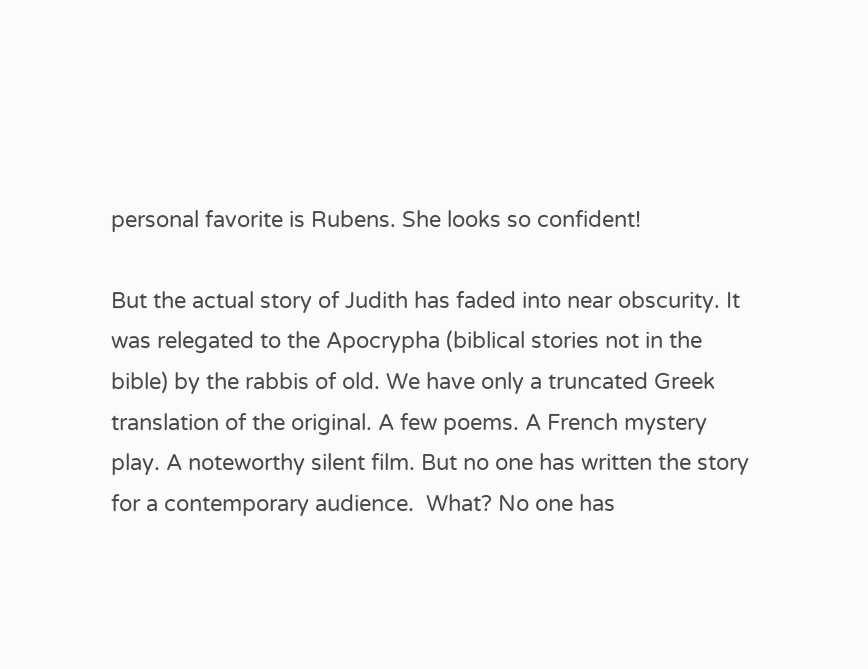personal favorite is Rubens. She looks so confident!

But the actual story of Judith has faded into near obscurity. It was relegated to the Apocrypha (biblical stories not in the bible) by the rabbis of old. We have only a truncated Greek translation of the original. A few poems. A French mystery play. A noteworthy silent film. But no one has written the story for a contemporary audience.  What? No one has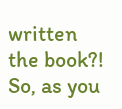written the book?! So, as you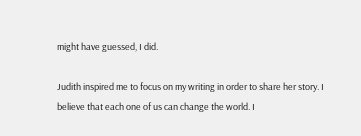might have guessed, I did.

Judith inspired me to focus on my writing in order to share her story. I believe that each one of us can change the world. I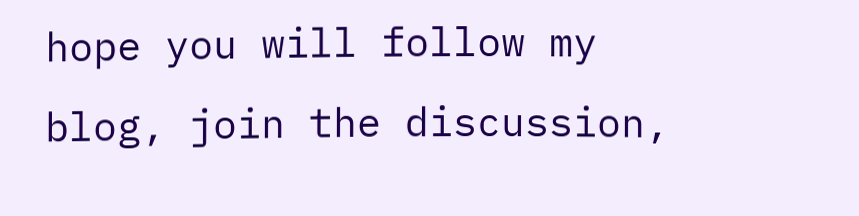hope you will follow my blog, join the discussion,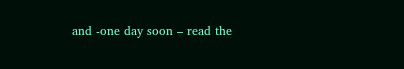and -one day soon – read the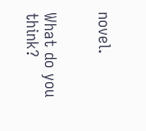novel.


What do you think?